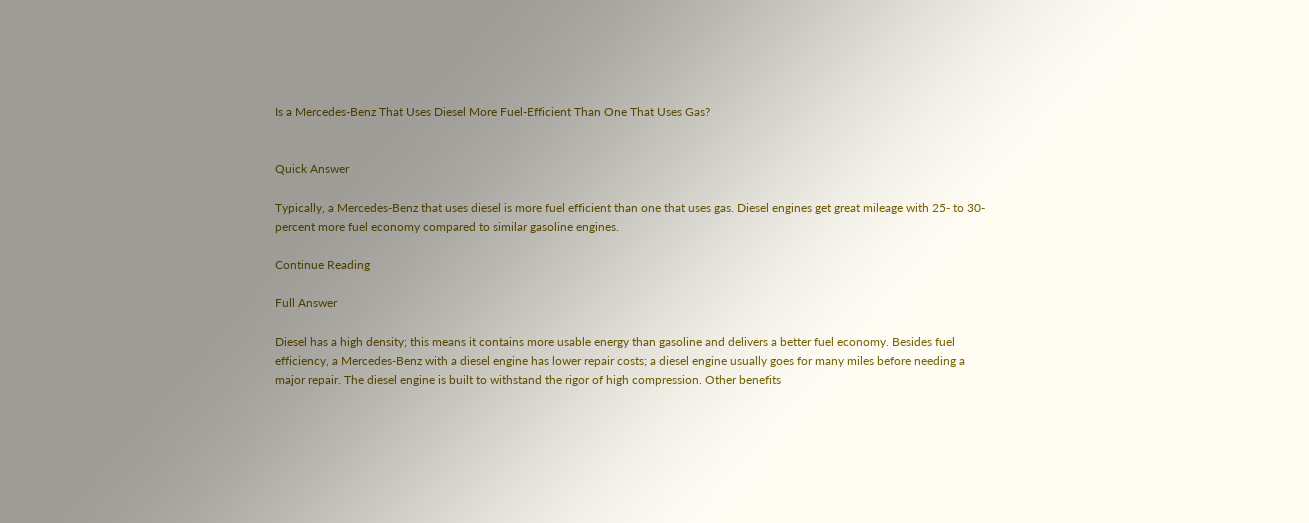Is a Mercedes-Benz That Uses Diesel More Fuel-Efficient Than One That Uses Gas?


Quick Answer

Typically, a Mercedes-Benz that uses diesel is more fuel efficient than one that uses gas. Diesel engines get great mileage with 25- to 30-percent more fuel economy compared to similar gasoline engines.

Continue Reading

Full Answer

Diesel has a high density; this means it contains more usable energy than gasoline and delivers a better fuel economy. Besides fuel efficiency, a Mercedes-Benz with a diesel engine has lower repair costs; a diesel engine usually goes for many miles before needing a major repair. The diesel engine is built to withstand the rigor of high compression. Other benefits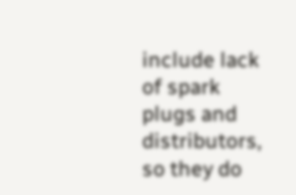include lack of spark plugs and distributors, so they do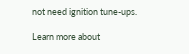not need ignition tune-ups.

Learn more about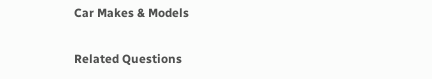Car Makes & Models

Related Questions